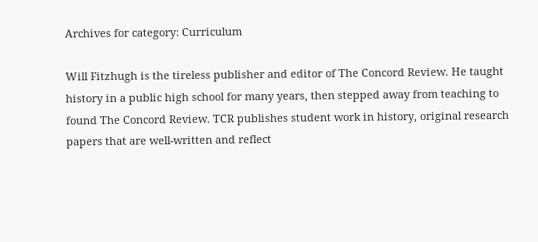Archives for category: Curriculum

Will Fitzhugh is the tireless publisher and editor of The Concord Review. He taught history in a public high school for many years, then stepped away from teaching to found The Concord Review. TCR publishes student work in history, original research papers that are well-written and reflect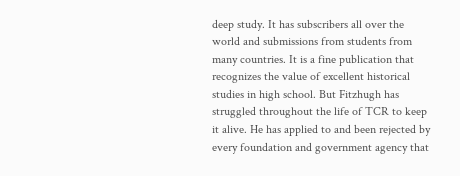deep study. It has subscribers all over the world and submissions from students from many countries. It is a fine publication that recognizes the value of excellent historical studies in high school. But Fitzhugh has struggled throughout the life of TCR to keep it alive. He has applied to and been rejected by every foundation and government agency that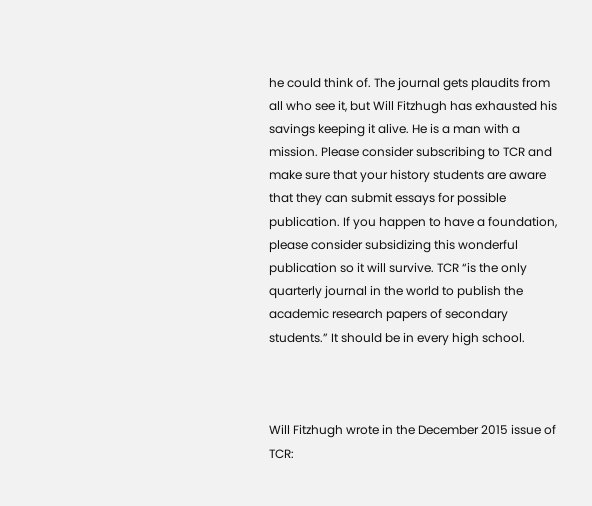he could think of. The journal gets plaudits from all who see it, but Will Fitzhugh has exhausted his savings keeping it alive. He is a man with a mission. Please consider subscribing to TCR and make sure that your history students are aware that they can submit essays for possible publication. If you happen to have a foundation, please consider subsidizing this wonderful publication so it will survive. TCR “is the only quarterly journal in the world to publish the academic research papers of secondary students.” It should be in every high school.



Will Fitzhugh wrote in the December 2015 issue of TCR: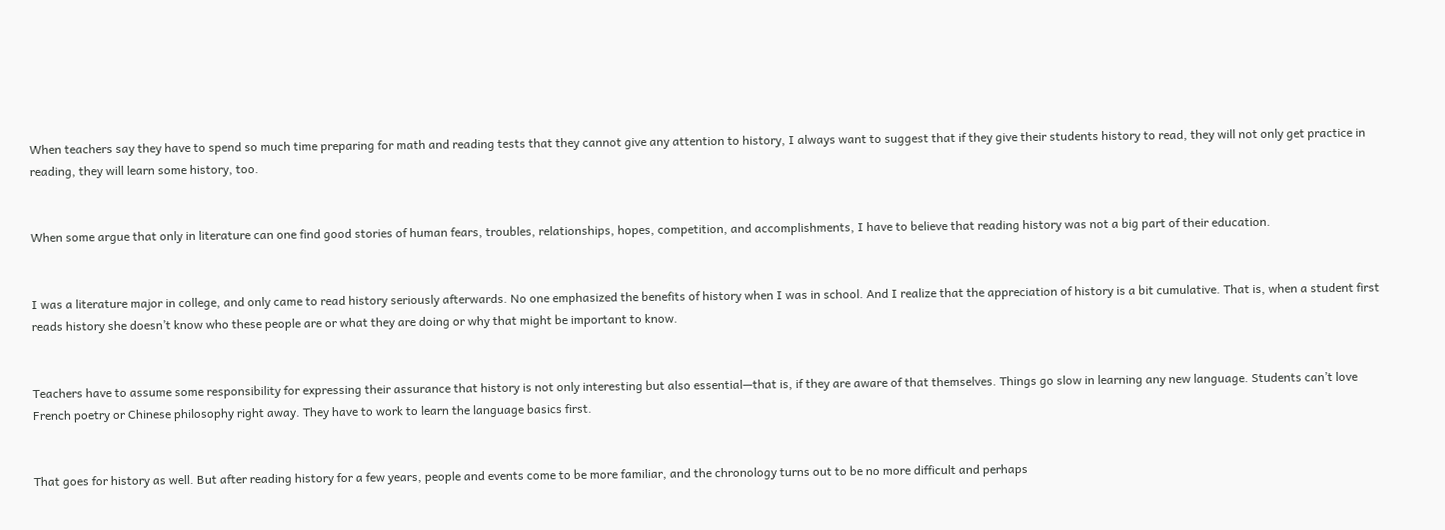When teachers say they have to spend so much time preparing for math and reading tests that they cannot give any attention to history, I always want to suggest that if they give their students history to read, they will not only get practice in reading, they will learn some history, too.


When some argue that only in literature can one find good stories of human fears, troubles, relationships, hopes, competition, and accomplishments, I have to believe that reading history was not a big part of their education.


I was a literature major in college, and only came to read history seriously afterwards. No one emphasized the benefits of history when I was in school. And I realize that the appreciation of history is a bit cumulative. That is, when a student first reads history she doesn’t know who these people are or what they are doing or why that might be important to know.


Teachers have to assume some responsibility for expressing their assurance that history is not only interesting but also essential—that is, if they are aware of that themselves. Things go slow in learning any new language. Students can’t love French poetry or Chinese philosophy right away. They have to work to learn the language basics first.


That goes for history as well. But after reading history for a few years, people and events come to be more familiar, and the chronology turns out to be no more difficult and perhaps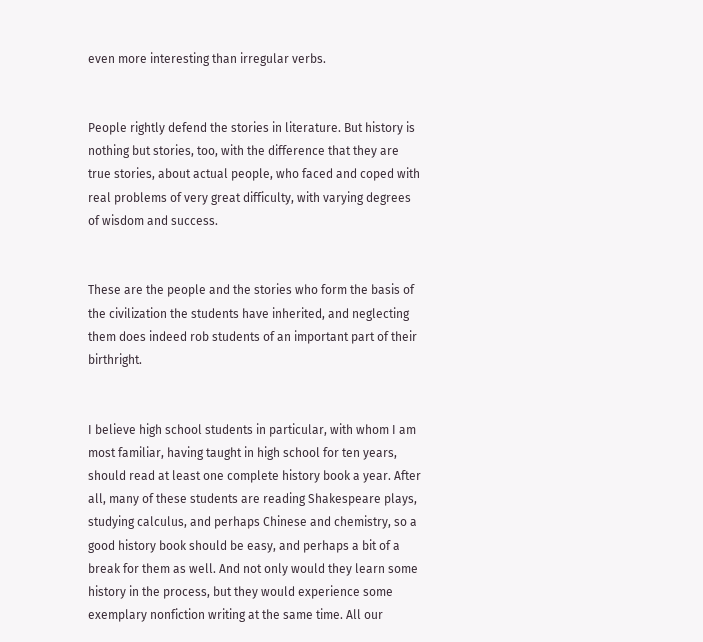even more interesting than irregular verbs.


People rightly defend the stories in literature. But history is nothing but stories, too, with the difference that they are true stories, about actual people, who faced and coped with real problems of very great difficulty, with varying degrees of wisdom and success.


These are the people and the stories who form the basis of the civilization the students have inherited, and neglecting them does indeed rob students of an important part of their birthright.


I believe high school students in particular, with whom I am most familiar, having taught in high school for ten years, should read at least one complete history book a year. After all, many of these students are reading Shakespeare plays, studying calculus, and perhaps Chinese and chemistry, so a good history book should be easy, and perhaps a bit of a break for them as well. And not only would they learn some history in the process, but they would experience some exemplary nonfiction writing at the same time. All our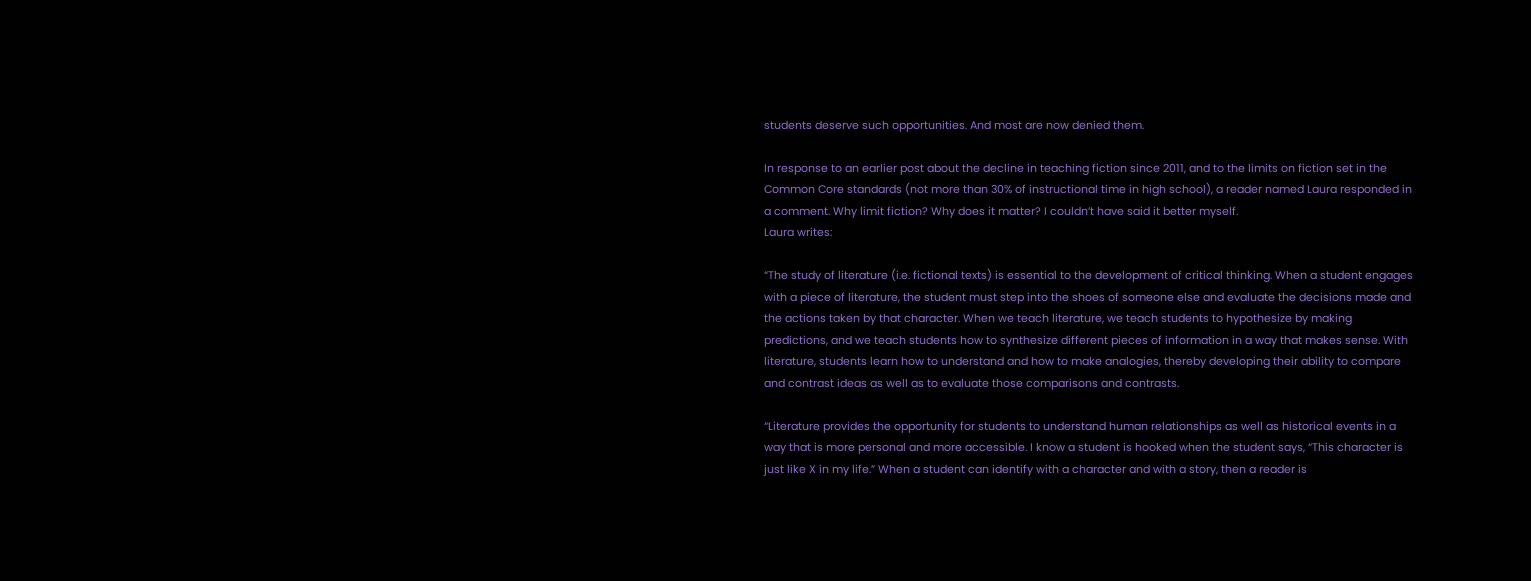students deserve such opportunities. And most are now denied them.

In response to an earlier post about the decline in teaching fiction since 2011, and to the limits on fiction set in the Common Core standards (not more than 30% of instructional time in high school), a reader named Laura responded in a comment. Why limit fiction? Why does it matter? I couldn’t have said it better myself.
Laura writes:

“The study of literature (i.e. fictional texts) is essential to the development of critical thinking. When a student engages with a piece of literature, the student must step into the shoes of someone else and evaluate the decisions made and the actions taken by that character. When we teach literature, we teach students to hypothesize by making predictions, and we teach students how to synthesize different pieces of information in a way that makes sense. With literature, students learn how to understand and how to make analogies, thereby developing their ability to compare and contrast ideas as well as to evaluate those comparisons and contrasts.

“Literature provides the opportunity for students to understand human relationships as well as historical events in a way that is more personal and more accessible. I know a student is hooked when the student says, “This character is just like X in my life.” When a student can identify with a character and with a story, then a reader is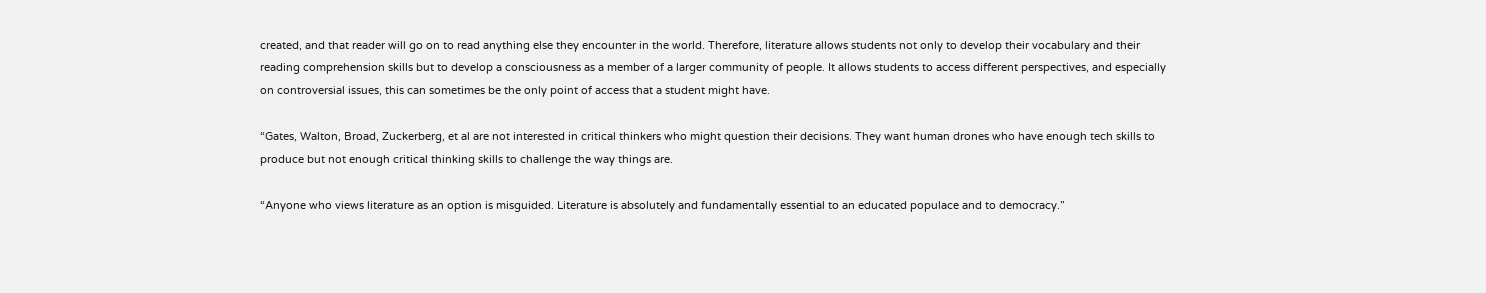created, and that reader will go on to read anything else they encounter in the world. Therefore, literature allows students not only to develop their vocabulary and their reading comprehension skills but to develop a consciousness as a member of a larger community of people. It allows students to access different perspectives, and especially on controversial issues, this can sometimes be the only point of access that a student might have.

“Gates, Walton, Broad, Zuckerberg, et al are not interested in critical thinkers who might question their decisions. They want human drones who have enough tech skills to produce but not enough critical thinking skills to challenge the way things are.

“Anyone who views literature as an option is misguided. Literature is absolutely and fundamentally essential to an educated populace and to democracy.”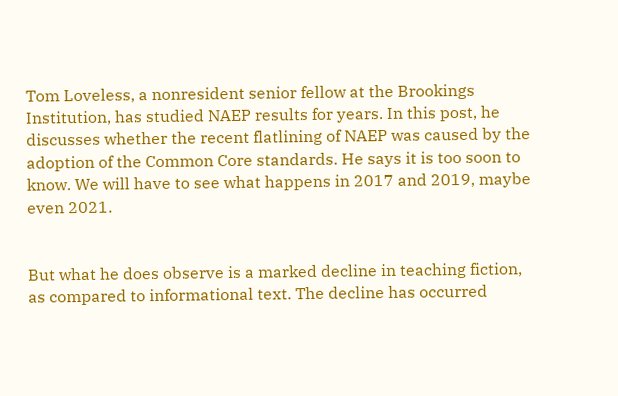Tom Loveless, a nonresident senior fellow at the Brookings Institution, has studied NAEP results for years. In this post, he discusses whether the recent flatlining of NAEP was caused by the adoption of the Common Core standards. He says it is too soon to know. We will have to see what happens in 2017 and 2019, maybe even 2021.


But what he does observe is a marked decline in teaching fiction, as compared to informational text. The decline has occurred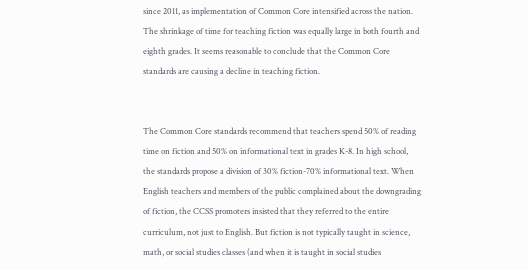since 2011, as implementation of Common Core intensified across the nation. The shrinkage of time for teaching fiction was equally large in both fourth and eighth grades. It seems reasonable to conclude that the Common Core standards are causing a decline in teaching fiction.


The Common Core standards recommend that teachers spend 50% of reading time on fiction and 50% on informational text in grades K-8. In high school, the standards propose a division of 30% fiction-70% informational text. When English teachers and members of the public complained about the downgrading of fiction, the CCSS promoters insisted that they referred to the entire curriculum, not just to English. But fiction is not typically taught in science, math, or social studies classes (and when it is taught in social studies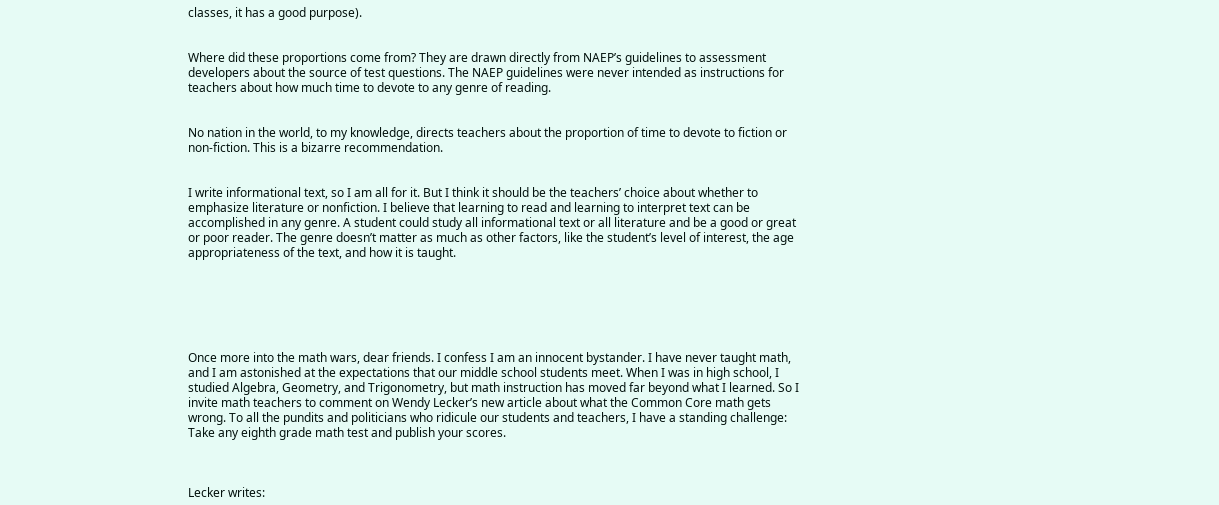classes, it has a good purpose).


Where did these proportions come from? They are drawn directly from NAEP’s guidelines to assessment developers about the source of test questions. The NAEP guidelines were never intended as instructions for teachers about how much time to devote to any genre of reading.


No nation in the world, to my knowledge, directs teachers about the proportion of time to devote to fiction or non-fiction. This is a bizarre recommendation.


I write informational text, so I am all for it. But I think it should be the teachers’ choice about whether to emphasize literature or nonfiction. I believe that learning to read and learning to interpret text can be accomplished in any genre. A student could study all informational text or all literature and be a good or great or poor reader. The genre doesn’t matter as much as other factors, like the student’s level of interest, the age appropriateness of the text, and how it is taught.






Once more into the math wars, dear friends. I confess I am an innocent bystander. I have never taught math, and I am astonished at the expectations that our middle school students meet. When I was in high school, I studied Algebra, Geometry, and Trigonometry, but math instruction has moved far beyond what I learned. So I invite math teachers to comment on Wendy Lecker’s new article about what the Common Core math gets wrong. To all the pundits and politicians who ridicule our students and teachers, I have a standing challenge: Take any eighth grade math test and publish your scores.



Lecker writes: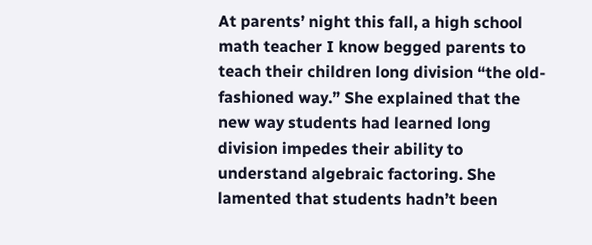At parents’ night this fall, a high school math teacher I know begged parents to teach their children long division “the old-fashioned way.” She explained that the new way students had learned long division impedes their ability to understand algebraic factoring. She lamented that students hadn’t been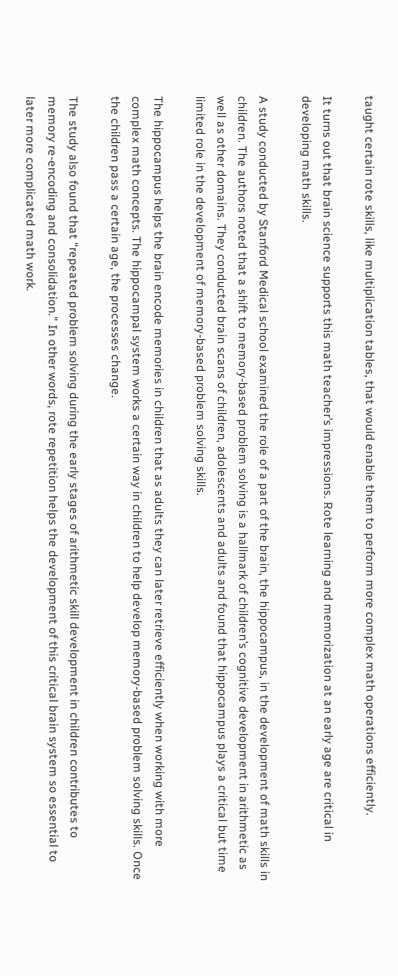taught certain rote skills, like multiplication tables, that would enable them to perform more complex math operations efficiently.

It turns out that brain science supports this math teacher’s impressions. Rote learning and memorization at an early age are critical in developing math skills.

A study conducted by Stanford Medical school examined the role of a part of the brain, the hippocampus, in the development of math skills in children. The authors noted that a shift to memory-based problem solving is a hallmark of children’s cognitive development in arithmetic as well as other domains. They conducted brain scans of children, adolescents and adults and found that hippocampus plays a critical but time limited role in the development of memory-based problem solving skills.

The hippocampus helps the brain encode memories in children that as adults they can later retrieve efficiently when working with more complex math concepts. The hippocampal system works a certain way in children to help develop memory-based problem solving skills. Once the children pass a certain age, the processes change.

The study also found that “repeated problem solving during the early stages of arithmetic skill development in children contributes to memory re-encoding and consolidation.” In other words, rote repetition helps the development of this critical brain system so essential to later more complicated math work.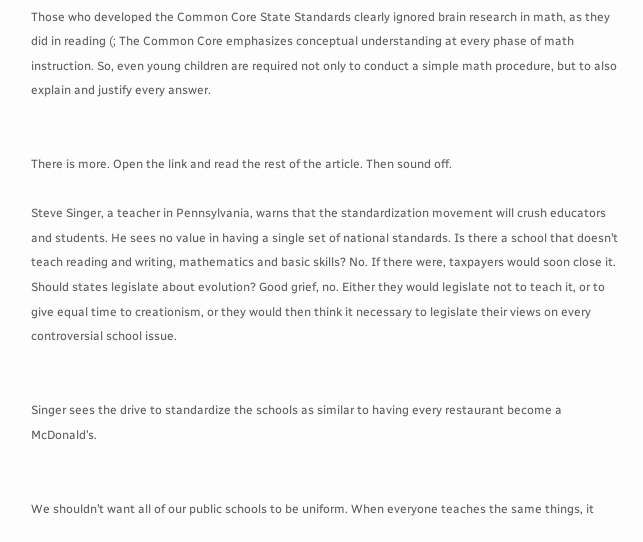Those who developed the Common Core State Standards clearly ignored brain research in math, as they did in reading (; The Common Core emphasizes conceptual understanding at every phase of math instruction. So, even young children are required not only to conduct a simple math procedure, but to also explain and justify every answer.


There is more. Open the link and read the rest of the article. Then sound off.

Steve Singer, a teacher in Pennsylvania, warns that the standardization movement will crush educators and students. He sees no value in having a single set of national standards. Is there a school that doesn’t teach reading and writing, mathematics and basic skills? No. If there were, taxpayers would soon close it. Should states legislate about evolution? Good grief, no. Either they would legislate not to teach it, or to give equal time to creationism, or they would then think it necessary to legislate their views on every controversial school issue.


Singer sees the drive to standardize the schools as similar to having every restaurant become a McDonald’s.


We shouldn’t want all of our public schools to be uniform. When everyone teaches the same things, it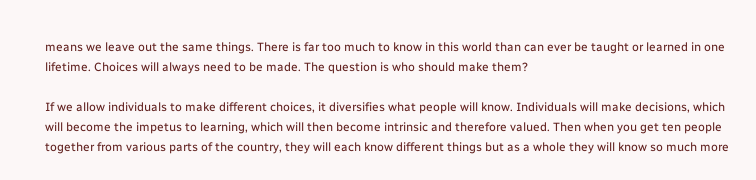means we leave out the same things. There is far too much to know in this world than can ever be taught or learned in one lifetime. Choices will always need to be made. The question is who should make them?

If we allow individuals to make different choices, it diversifies what people will know. Individuals will make decisions, which will become the impetus to learning, which will then become intrinsic and therefore valued. Then when you get ten people together from various parts of the country, they will each know different things but as a whole they will know so much more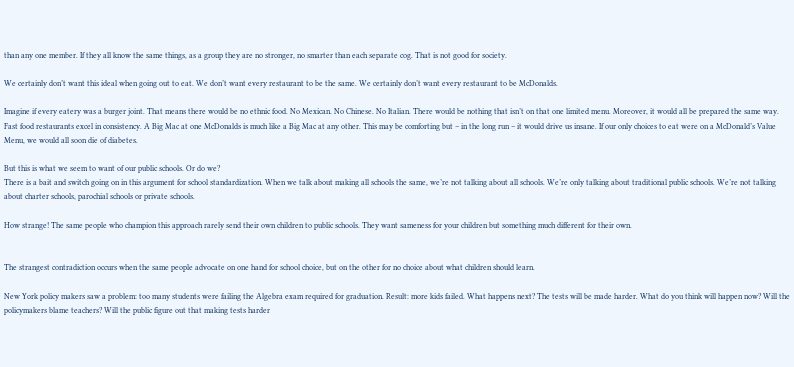than any one member. If they all know the same things, as a group they are no stronger, no smarter than each separate cog. That is not good for society.

We certainly don’t want this ideal when going out to eat. We don’t want every restaurant to be the same. We certainly don’t want every restaurant to be McDonalds.

Imagine if every eatery was a burger joint. That means there would be no ethnic food. No Mexican. No Chinese. No Italian. There would be nothing that isn’t on that one limited menu. Moreover, it would all be prepared the same way. Fast food restaurants excel in consistency. A Big Mac at one McDonalds is much like a Big Mac at any other. This may be comforting but – in the long run – it would drive us insane. If our only choices to eat were on a McDonald’s Value Menu, we would all soon die of diabetes.

But this is what we seem to want of our public schools. Or do we?
There is a bait and switch going on in this argument for school standardization. When we talk about making all schools the same, we’re not talking about all schools. We’re only talking about traditional public schools. We’re not talking about charter schools, parochial schools or private schools.

How strange! The same people who champion this approach rarely send their own children to public schools. They want sameness for your children but something much different for their own.


The strangest contradiction occurs when the same people advocate on one hand for school choice, but on the other for no choice about what children should learn.

New York policy makers saw a problem: too many students were failing the Algebra exam required for graduation. Result: more kids failed. What happens next? The tests will be made harder. What do you think will happen now? Will the policymakers blame teachers? Will the public figure out that making tests harder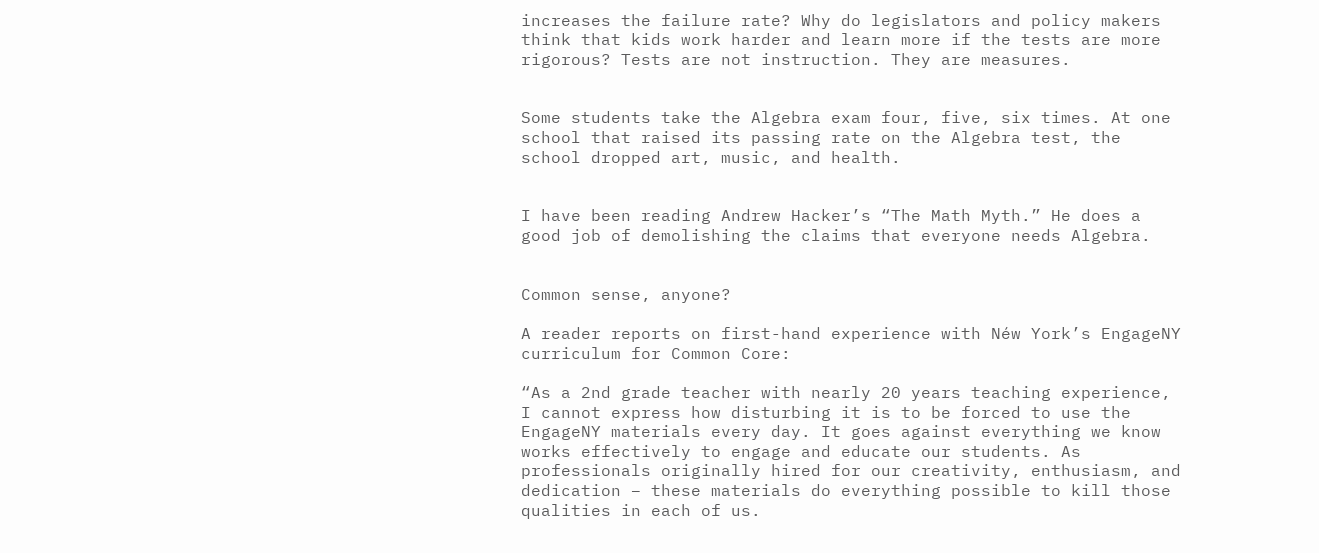increases the failure rate? Why do legislators and policy makers think that kids work harder and learn more if the tests are more rigorous? Tests are not instruction. They are measures.


Some students take the Algebra exam four, five, six times. At one school that raised its passing rate on the Algebra test, the school dropped art, music, and health.


I have been reading Andrew Hacker’s “The Math Myth.” He does a good job of demolishing the claims that everyone needs Algebra.


Common sense, anyone?

A reader reports on first-hand experience with Néw York’s EngageNY curriculum for Common Core:

“As a 2nd grade teacher with nearly 20 years teaching experience, I cannot express how disturbing it is to be forced to use the EngageNY materials every day. It goes against everything we know works effectively to engage and educate our students. As professionals originally hired for our creativity, enthusiasm, and dedication – these materials do everything possible to kill those qualities in each of us.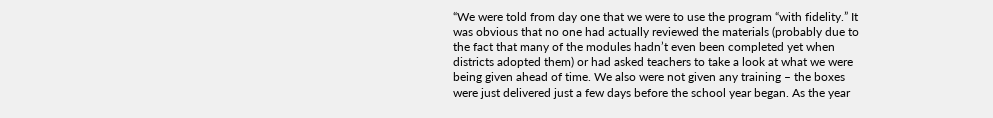“We were told from day one that we were to use the program “with fidelity.” It was obvious that no one had actually reviewed the materials (probably due to the fact that many of the modules hadn’t even been completed yet when districts adopted them) or had asked teachers to take a look at what we were being given ahead of time. We also were not given any training – the boxes were just delivered just a few days before the school year began. As the year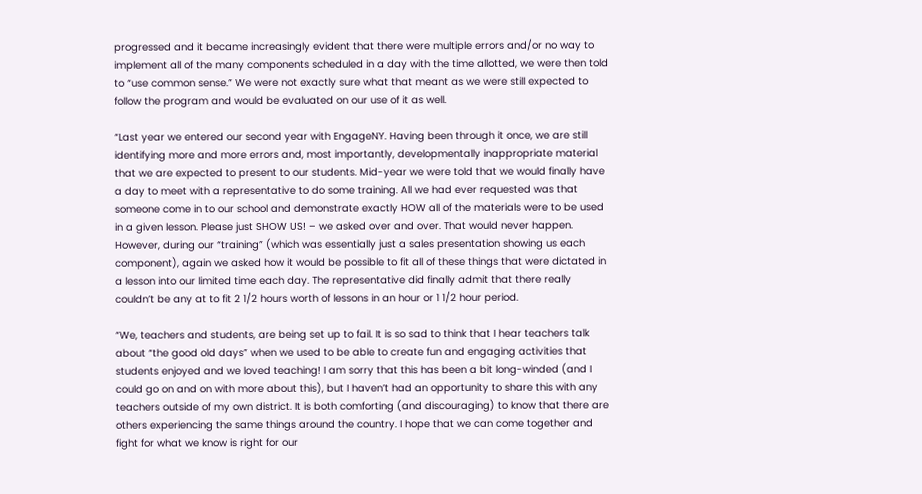progressed and it became increasingly evident that there were multiple errors and/or no way to implement all of the many components scheduled in a day with the time allotted, we were then told to “use common sense.” We were not exactly sure what that meant as we were still expected to follow the program and would be evaluated on our use of it as well.

“Last year we entered our second year with EngageNY. Having been through it once, we are still identifying more and more errors and, most importantly, developmentally inappropriate material that we are expected to present to our students. Mid-year we were told that we would finally have a day to meet with a representative to do some training. All we had ever requested was that someone come in to our school and demonstrate exactly HOW all of the materials were to be used in a given lesson. Please just SHOW US! – we asked over and over. That would never happen. However, during our “training” (which was essentially just a sales presentation showing us each component), again we asked how it would be possible to fit all of these things that were dictated in a lesson into our limited time each day. The representative did finally admit that there really couldn’t be any at to fit 2 1/2 hours worth of lessons in an hour or 1 1/2 hour period.

“We, teachers and students, are being set up to fail. It is so sad to think that I hear teachers talk about “the good old days” when we used to be able to create fun and engaging activities that students enjoyed and we loved teaching! I am sorry that this has been a bit long-winded (and I could go on and on with more about this), but I haven’t had an opportunity to share this with any teachers outside of my own district. It is both comforting (and discouraging) to know that there are others experiencing the same things around the country. I hope that we can come together and fight for what we know is right for our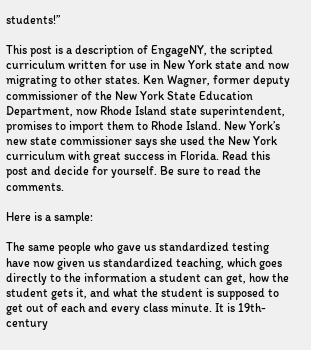students!”

This post is a description of EngageNY, the scripted curriculum written for use in New York state and now migrating to other states. Ken Wagner, former deputy commissioner of the New York State Education Department, now Rhode Island state superintendent, promises to import them to Rhode Island. New York’s new state commissioner says she used the New York curriculum with great success in Florida. Read this post and decide for yourself. Be sure to read the comments.

Here is a sample:

The same people who gave us standardized testing have now given us standardized teaching, which goes directly to the information a student can get, how the student gets it, and what the student is supposed to get out of each and every class minute. It is 19th-century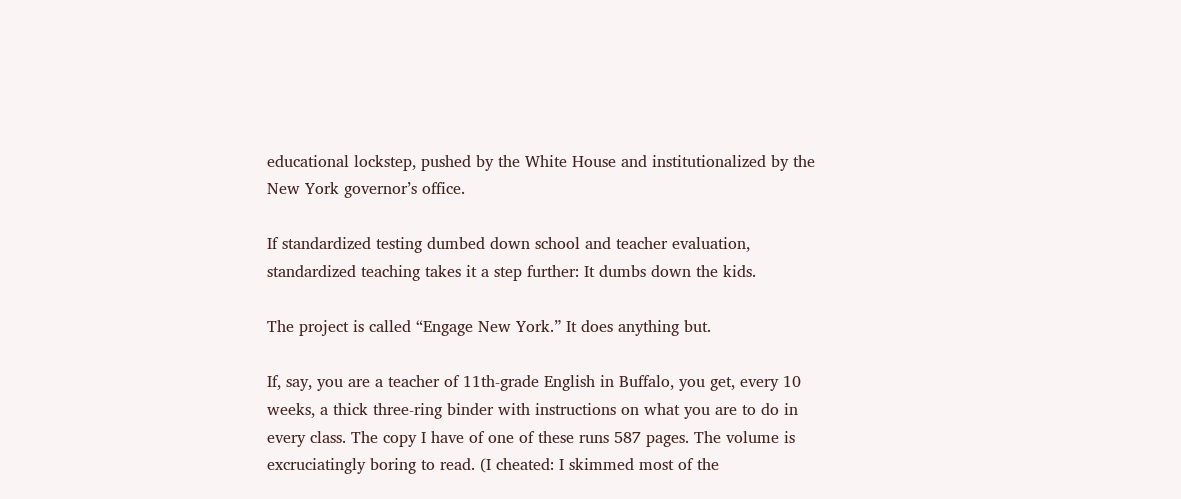educational lockstep, pushed by the White House and institutionalized by the New York governor’s office.

If standardized testing dumbed down school and teacher evaluation, standardized teaching takes it a step further: It dumbs down the kids.

The project is called “Engage New York.” It does anything but.

If, say, you are a teacher of 11th-grade English in Buffalo, you get, every 10 weeks, a thick three-ring binder with instructions on what you are to do in every class. The copy I have of one of these runs 587 pages. The volume is excruciatingly boring to read. (I cheated: I skimmed most of the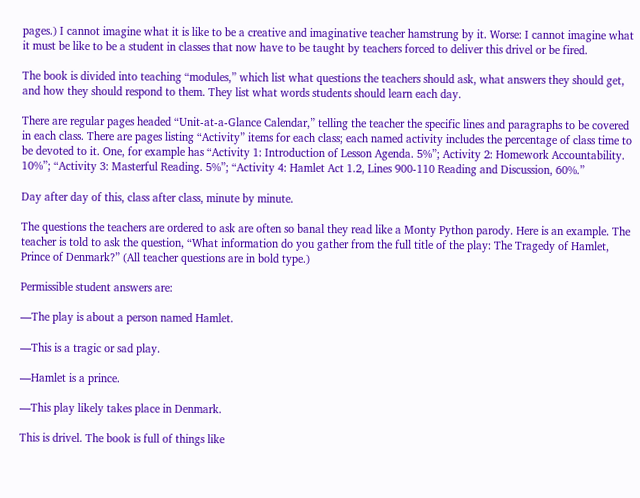pages.) I cannot imagine what it is like to be a creative and imaginative teacher hamstrung by it. Worse: I cannot imagine what it must be like to be a student in classes that now have to be taught by teachers forced to deliver this drivel or be fired.

The book is divided into teaching “modules,” which list what questions the teachers should ask, what answers they should get, and how they should respond to them. They list what words students should learn each day.

There are regular pages headed “Unit-at-a-Glance Calendar,” telling the teacher the specific lines and paragraphs to be covered in each class. There are pages listing “Activity” items for each class; each named activity includes the percentage of class time to be devoted to it. One, for example has “Activity 1: Introduction of Lesson Agenda. 5%”; Activity 2: Homework Accountability. 10%”; “Activity 3: Masterful Reading. 5%”; “Activity 4: Hamlet Act 1.2, Lines 900-110 Reading and Discussion, 60%.”

Day after day of this, class after class, minute by minute.

The questions the teachers are ordered to ask are often so banal they read like a Monty Python parody. Here is an example. The teacher is told to ask the question, “What information do you gather from the full title of the play: The Tragedy of Hamlet, Prince of Denmark?” (All teacher questions are in bold type.)

Permissible student answers are:

—The play is about a person named Hamlet.

—This is a tragic or sad play.

—Hamlet is a prince.

—This play likely takes place in Denmark.

This is drivel. The book is full of things like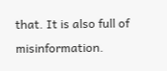that. It is also full of misinformation.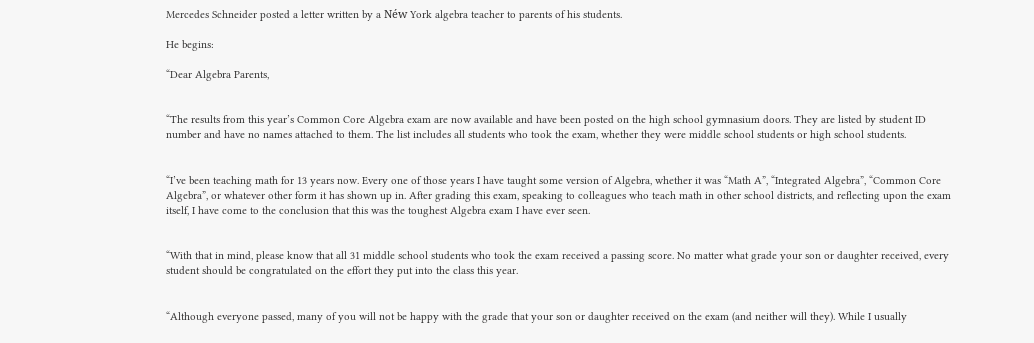Mercedes Schneider posted a letter written by a Néw York algebra teacher to parents of his students.

He begins:

“Dear Algebra Parents,


“The results from this year’s Common Core Algebra exam are now available and have been posted on the high school gymnasium doors. They are listed by student ID number and have no names attached to them. The list includes all students who took the exam, whether they were middle school students or high school students.


“I’ve been teaching math for 13 years now. Every one of those years I have taught some version of Algebra, whether it was “Math A”, “Integrated Algebra”, “Common Core Algebra”, or whatever other form it has shown up in. After grading this exam, speaking to colleagues who teach math in other school districts, and reflecting upon the exam itself, I have come to the conclusion that this was the toughest Algebra exam I have ever seen.


“With that in mind, please know that all 31 middle school students who took the exam received a passing score. No matter what grade your son or daughter received, every student should be congratulated on the effort they put into the class this year.


“Although everyone passed, many of you will not be happy with the grade that your son or daughter received on the exam (and neither will they). While I usually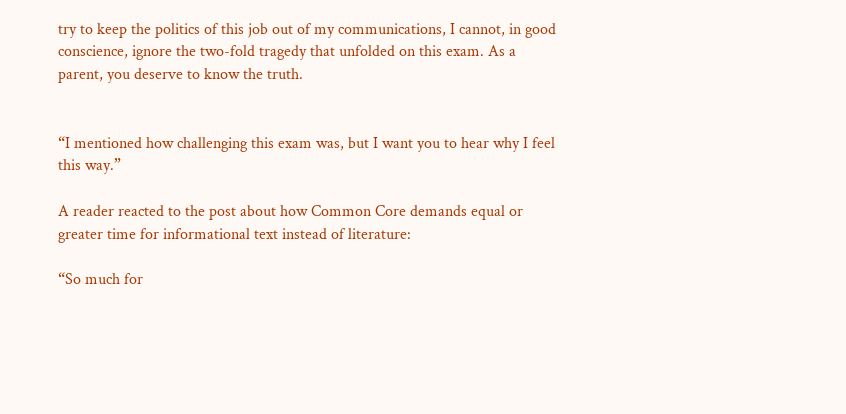try to keep the politics of this job out of my communications, I cannot, in good conscience, ignore the two-fold tragedy that unfolded on this exam. As a parent, you deserve to know the truth.


“I mentioned how challenging this exam was, but I want you to hear why I feel this way.”

A reader reacted to the post about how Common Core demands equal or greater time for informational text instead of literature:

“So much for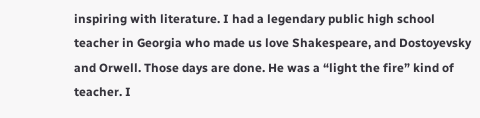inspiring with literature. I had a legendary public high school teacher in Georgia who made us love Shakespeare, and Dostoyevsky and Orwell. Those days are done. He was a “light the fire” kind of teacher. I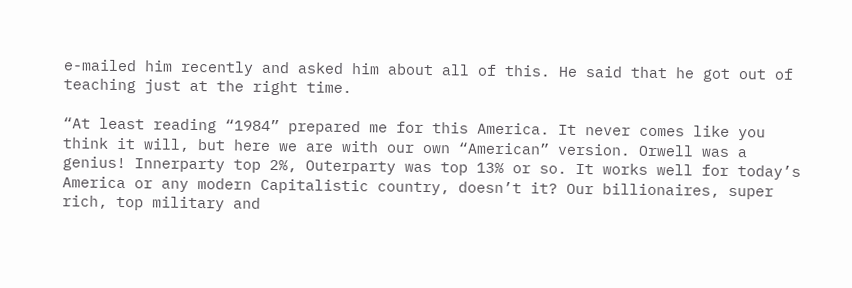e-mailed him recently and asked him about all of this. He said that he got out of teaching just at the right time.

“At least reading “1984” prepared me for this America. It never comes like you think it will, but here we are with our own “American” version. Orwell was a genius! Innerparty top 2%, Outerparty was top 13% or so. It works well for today’s America or any modern Capitalistic country, doesn’t it? Our billionaires, super rich, top military and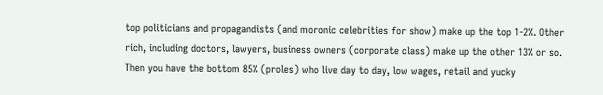top politicians and propagandists (and moronic celebrities for show) make up the top 1-2%. Other rich, including doctors, lawyers, business owners (corporate class) make up the other 13% or so. Then you have the bottom 85% (proles) who live day to day, low wages, retail and yucky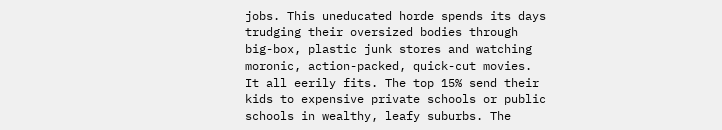jobs. This uneducated horde spends its days trudging their oversized bodies through big-box, plastic junk stores and watching moronic, action-packed, quick-cut movies. It all eerily fits. The top 15% send their kids to expensive private schools or public schools in wealthy, leafy suburbs. The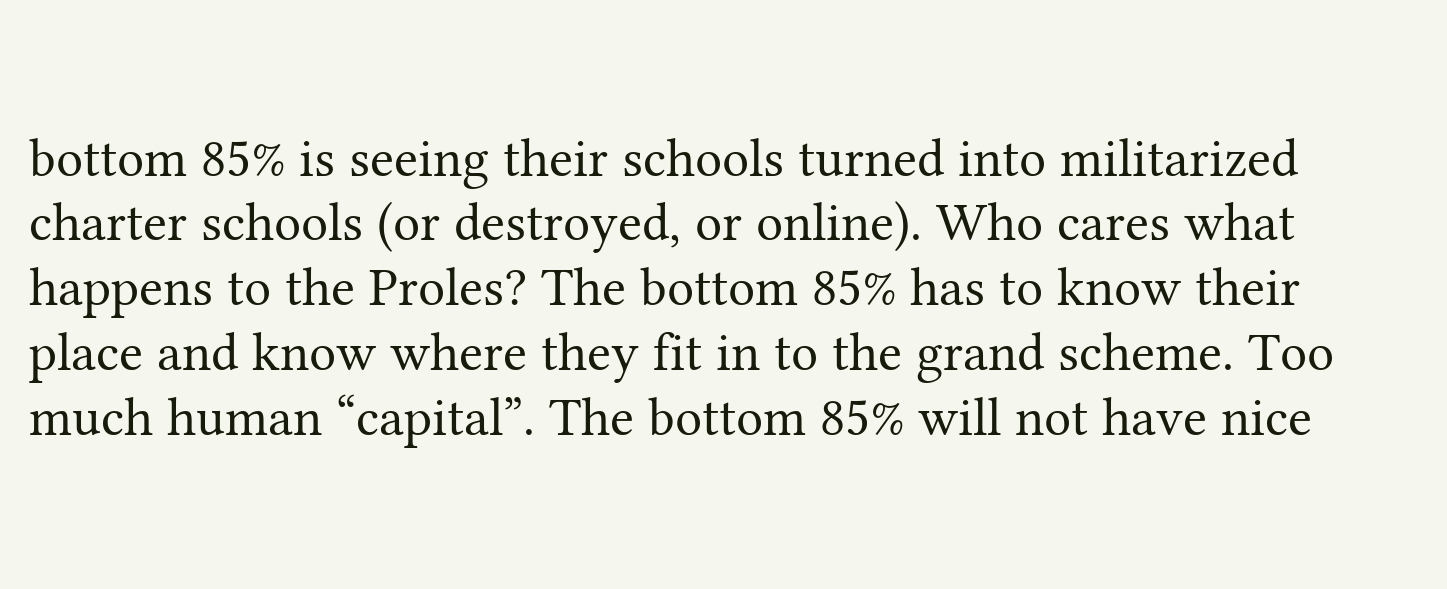bottom 85% is seeing their schools turned into militarized charter schools (or destroyed, or online). Who cares what happens to the Proles? The bottom 85% has to know their place and know where they fit in to the grand scheme. Too much human “capital”. The bottom 85% will not have nice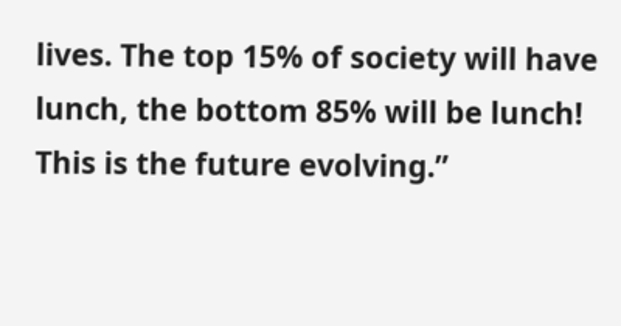lives. The top 15% of society will have lunch, the bottom 85% will be lunch! This is the future evolving.”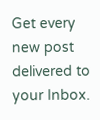Get every new post delivered to your Inbox.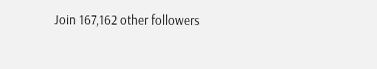Join 167,162 other followers